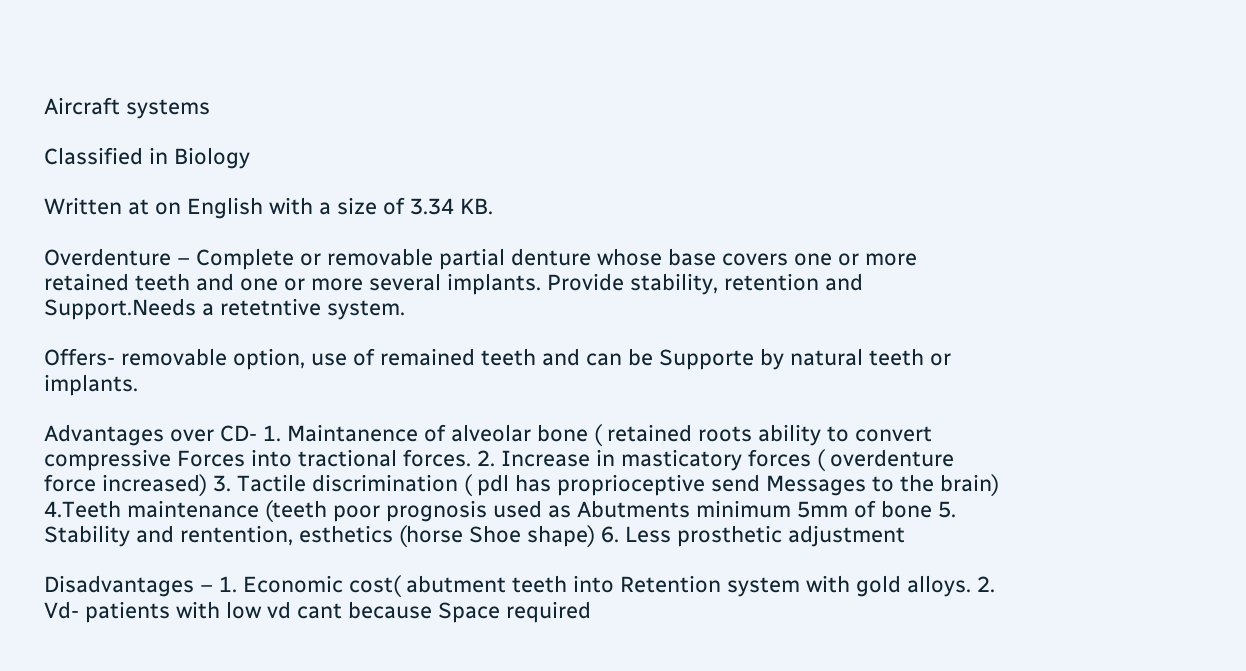Aircraft systems

Classified in Biology

Written at on English with a size of 3.34 KB.

Overdenture – Complete or removable partial denture whose base covers one or more retained teeth and one or more several implants. Provide stability, retention and Support.Needs a retetntive system.

Offers- removable option, use of remained teeth and can be Supporte by natural teeth or implants.

Advantages over CD- 1. Maintanence of alveolar bone ( retained roots ability to convert compressive Forces into tractional forces. 2. Increase in masticatory forces ( overdenture force increased) 3. Tactile discrimination ( pdl has proprioceptive send Messages to the brain) 4.Teeth maintenance (teeth poor prognosis used as Abutments minimum 5mm of bone 5. Stability and rentention, esthetics (horse Shoe shape) 6. Less prosthetic adjustment

Disadvantages – 1. Economic cost( abutment teeth into Retention system with gold alloys. 2. Vd- patients with low vd cant because Space required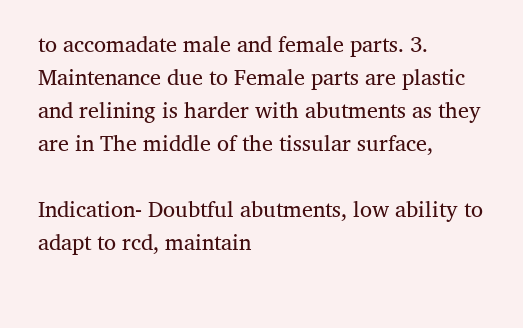to accomadate male and female parts. 3. Maintenance due to Female parts are plastic and relining is harder with abutments as they are in The middle of the tissular surface,

Indication- Doubtful abutments, low ability to adapt to rcd, maintain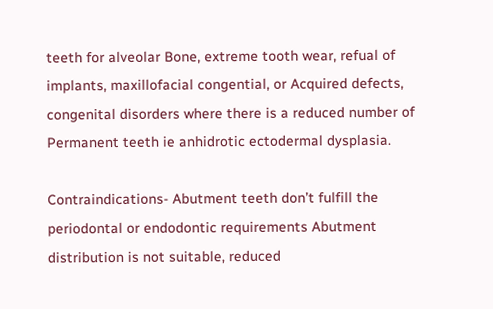teeth for alveolar Bone, extreme tooth wear, refual of implants, maxillofacial congential, or Acquired defects, congenital disorders where there is a reduced number of Permanent teeth ie anhidrotic ectodermal dysplasia.

Contraindications- Abutment teeth don’t fulfill the periodontal or endodontic requirements Abutment distribution is not suitable, reduced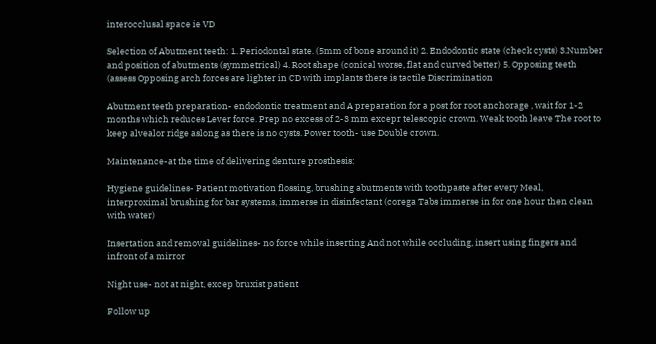interocclusal space ie VD

Selection of Abutment teeth: 1. Periodontal state. (5mm of bone around it) 2. Endodontic state (check cysts) 3.Number and position of abutments (symmetrical) 4. Root shape (conical worse, flat and curved better) 5. Opposing teeth (assess Opposing arch forces are lighter in CD with implants there is tactile Discrimination

Abutment teeth preparation- endodontic treatment and A preparation for a post for root anchorage , wait for 1-2 months which reduces Lever force. Prep no excess of 2-3 mm excepr telescopic crown. Weak tooth leave The root to keep alvealor ridge aslong as there is no cysts. Power tooth- use Double crown.

Maintenance-at the time of delivering denture prosthesis:

Hygiene guidelines- Patient motivation flossing, brushing abutments with toothpaste after every Meal, interproximal brushing for bar systems, immerse in disinfectant (corega Tabs immerse in for one hour then clean with water)

Insertation and removal guidelines- no force while inserting And not while occluding, insert using fingers and infront of a mirror

Night use- not at night, excep bruxist patient

Follow up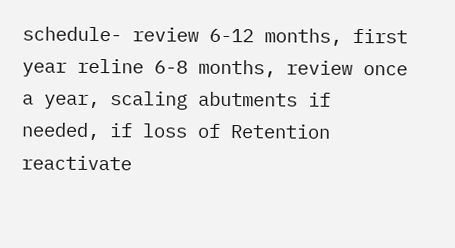schedule- review 6-12 months, first year reline 6-8 months, review once a year, scaling abutments if needed, if loss of Retention reactivate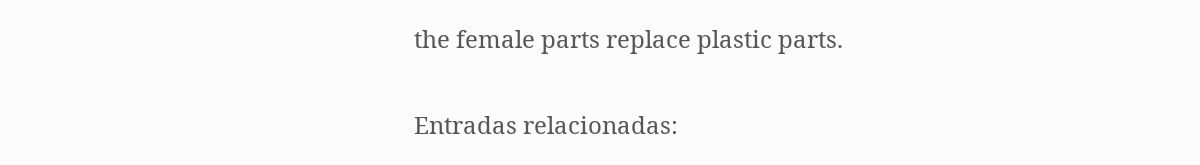the female parts replace plastic parts.

Entradas relacionadas: